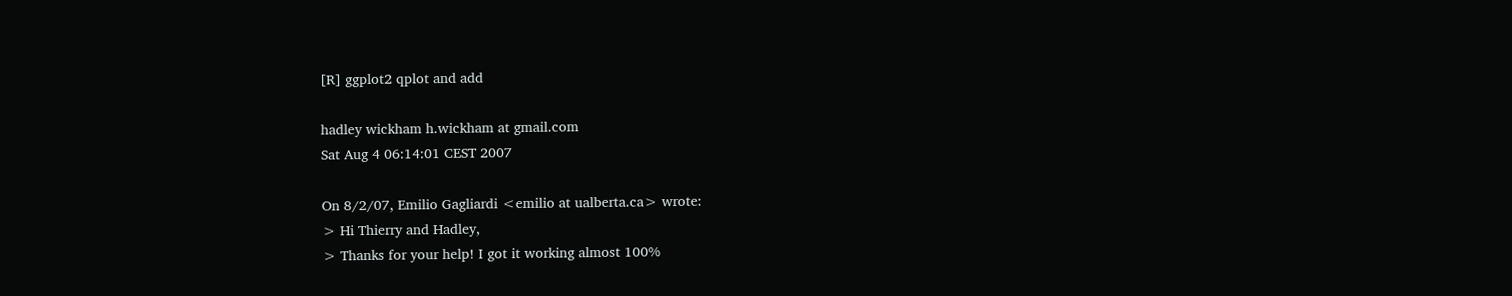[R] ggplot2 qplot and add

hadley wickham h.wickham at gmail.com
Sat Aug 4 06:14:01 CEST 2007

On 8/2/07, Emilio Gagliardi <emilio at ualberta.ca> wrote:
> Hi Thierry and Hadley,
> Thanks for your help! I got it working almost 100%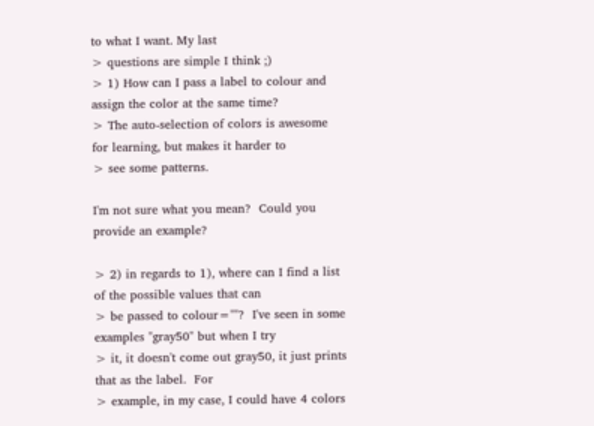to what I want. My last
> questions are simple I think ;)
> 1) How can I pass a label to colour and assign the color at the same time?
> The auto-selection of colors is awesome for learning, but makes it harder to
> see some patterns.

I'm not sure what you mean?  Could you provide an example?

> 2) in regards to 1), where can I find a list of the possible values that can
> be passed to colour=""?  I've seen in some examples "gray50" but when I try
> it, it doesn't come out gray50, it just prints that as the label.  For
> example, in my case, I could have 4 colors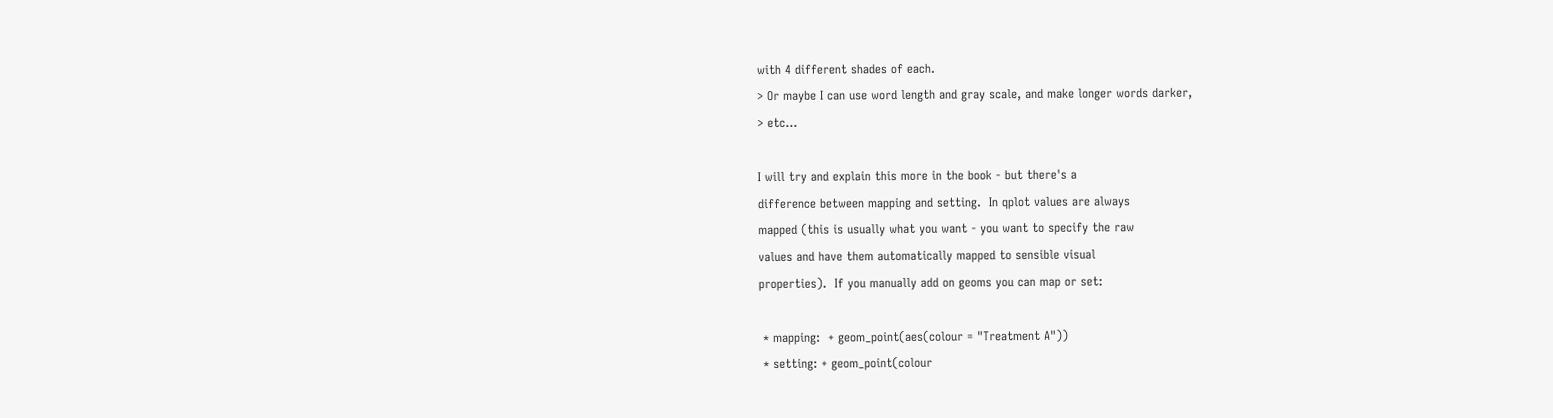with 4 different shades of each.
> Or maybe I can use word length and gray scale, and make longer words darker,
> etc...

I will try and explain this more in the book - but there's a
difference between mapping and setting.  In qplot values are always
mapped (this is usually what you want - you want to specify the raw
values and have them automatically mapped to sensible visual
properties).  If you manually add on geoms you can map or set:

 * mapping:  + geom_point(aes(colour = "Treatment A"))
 * setting: + geom_point(colour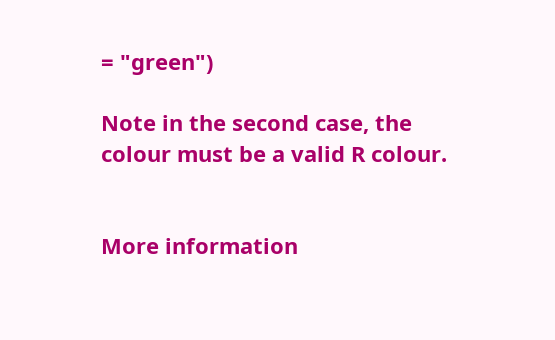= "green")

Note in the second case, the colour must be a valid R colour.


More information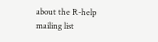about the R-help mailing list